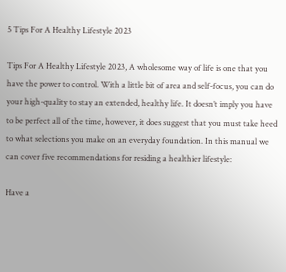5 Tips For A Healthy Lifestyle 2023

Tips For A Healthy Lifestyle 2023, A wholesome way of life is one that you have the power to control. With a little bit of area and self-focus, you can do your high-quality to stay an extended, healthy life. It doesn’t imply you have to be perfect all of the time, however, it does suggest that you must take heed to what selections you make on an everyday foundation. In this manual we can cover five recommendations for residing a healthier lifestyle:

Have a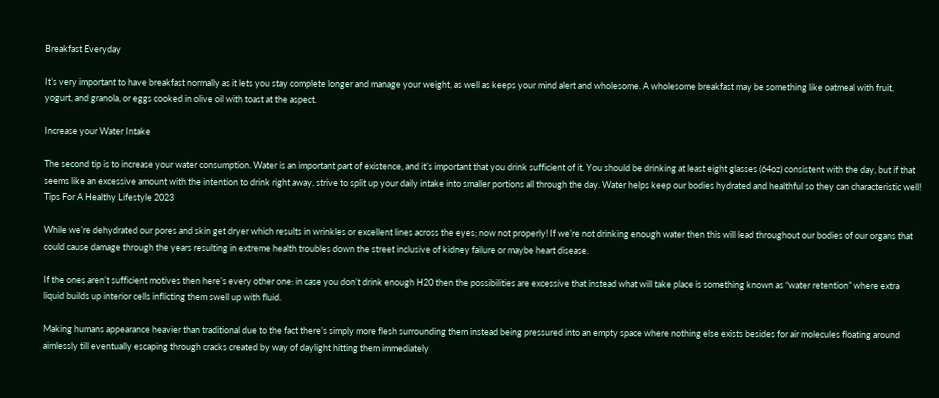Breakfast Everyday

It’s very important to have breakfast normally as it lets you stay complete longer and manage your weight, as well as keeps your mind alert and wholesome. A wholesome breakfast may be something like oatmeal with fruit, yogurt, and granola, or eggs cooked in olive oil with toast at the aspect.

Increase your Water Intake

The second tip is to increase your water consumption. Water is an important part of existence, and it’s important that you drink sufficient of it. You should be drinking at least eight glasses (64oz) consistent with the day, but if that seems like an excessive amount with the intention to drink right away, strive to split up your daily intake into smaller portions all through the day. Water helps keep our bodies hydrated and healthful so they can characteristic well! Tips For A Healthy Lifestyle 2023

While we’re dehydrated our pores and skin get dryer which results in wrinkles or excellent lines across the eyes; now not properly! If we’re not drinking enough water then this will lead throughout our bodies of our organs that could cause damage through the years resulting in extreme health troubles down the street inclusive of kidney failure or maybe heart disease.

If the ones aren’t sufficient motives then here’s every other one: in case you don’t drink enough H20 then the possibilities are excessive that instead what will take place is something known as “water retention” where extra liquid builds up interior cells inflicting them swell up with fluid.

Making humans appearance heavier than traditional due to the fact there’s simply more flesh surrounding them instead being pressured into an empty space where nothing else exists besides for air molecules floating around aimlessly till eventually escaping through cracks created by way of daylight hitting them immediately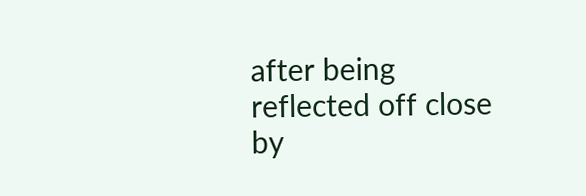after being reflected off close by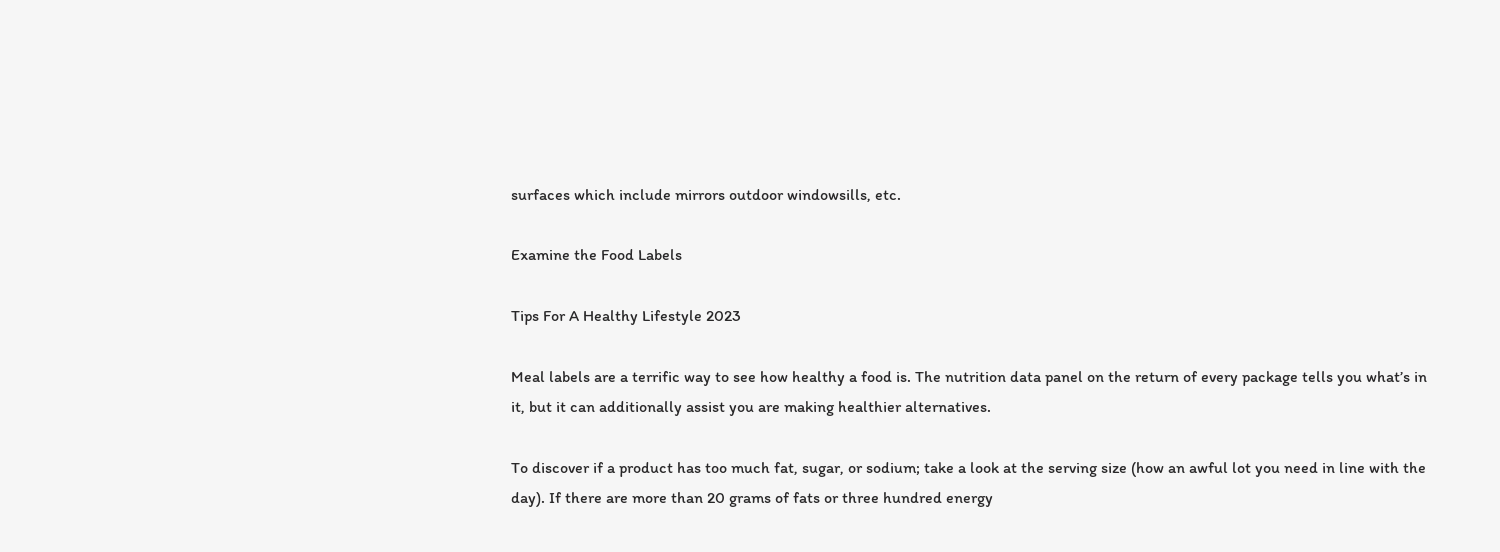surfaces which include mirrors outdoor windowsills, etc.

Examine the Food Labels

Tips For A Healthy Lifestyle 2023

Meal labels are a terrific way to see how healthy a food is. The nutrition data panel on the return of every package tells you what’s in it, but it can additionally assist you are making healthier alternatives.

To discover if a product has too much fat, sugar, or sodium; take a look at the serving size (how an awful lot you need in line with the day). If there are more than 20 grams of fats or three hundred energy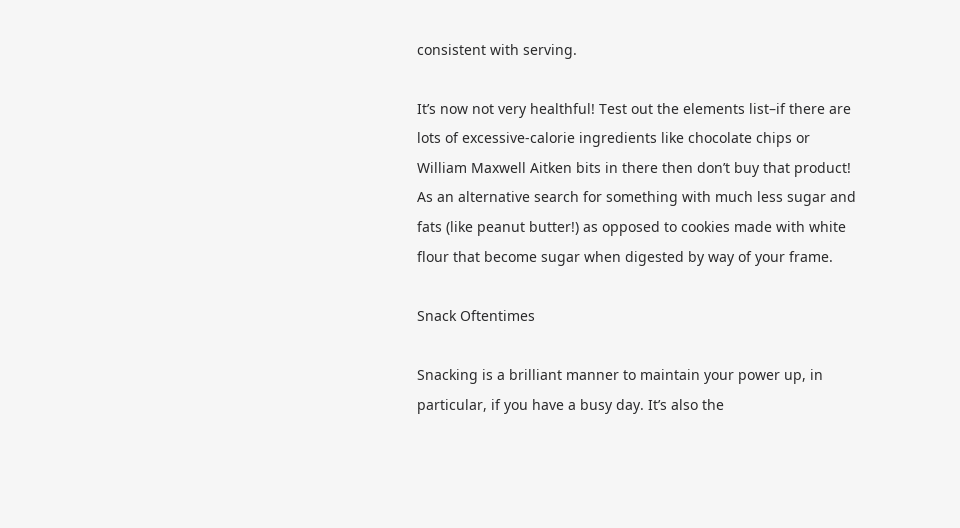consistent with serving.

It’s now not very healthful! Test out the elements list–if there are lots of excessive-calorie ingredients like chocolate chips or William Maxwell Aitken bits in there then don’t buy that product! As an alternative search for something with much less sugar and fats (like peanut butter!) as opposed to cookies made with white flour that become sugar when digested by way of your frame.

Snack Oftentimes

Snacking is a brilliant manner to maintain your power up, in particular, if you have a busy day. It’s also the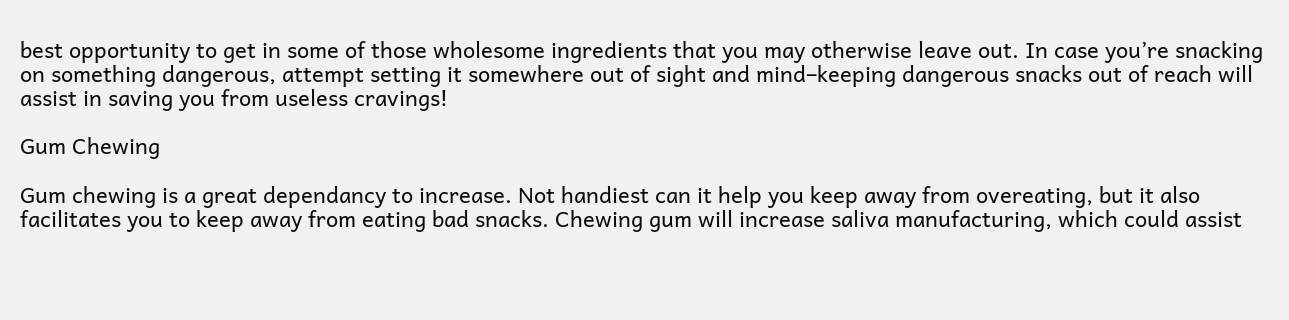best opportunity to get in some of those wholesome ingredients that you may otherwise leave out. In case you’re snacking on something dangerous, attempt setting it somewhere out of sight and mind–keeping dangerous snacks out of reach will assist in saving you from useless cravings!

Gum Chewing

Gum chewing is a great dependancy to increase. Not handiest can it help you keep away from overeating, but it also facilitates you to keep away from eating bad snacks. Chewing gum will increase saliva manufacturing, which could assist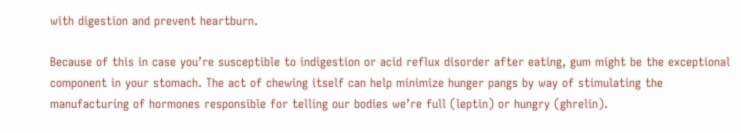with digestion and prevent heartburn.

Because of this in case you’re susceptible to indigestion or acid reflux disorder after eating, gum might be the exceptional component in your stomach. The act of chewing itself can help minimize hunger pangs by way of stimulating the manufacturing of hormones responsible for telling our bodies we’re full (leptin) or hungry (ghrelin).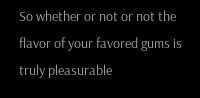So whether or not or not the flavor of your favored gums is truly pleasurable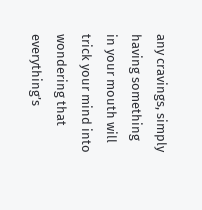any cravings, simply having something in your mouth will trick your mind into wondering that everything’s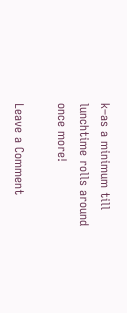k–as a minimum till lunchtime rolls around once more!

Leave a Comment